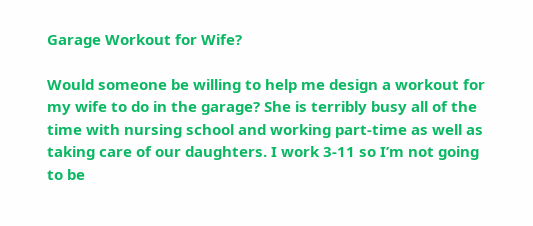Garage Workout for Wife?

Would someone be willing to help me design a workout for my wife to do in the garage? She is terribly busy all of the time with nursing school and working part-time as well as taking care of our daughters. I work 3-11 so I’m not going to be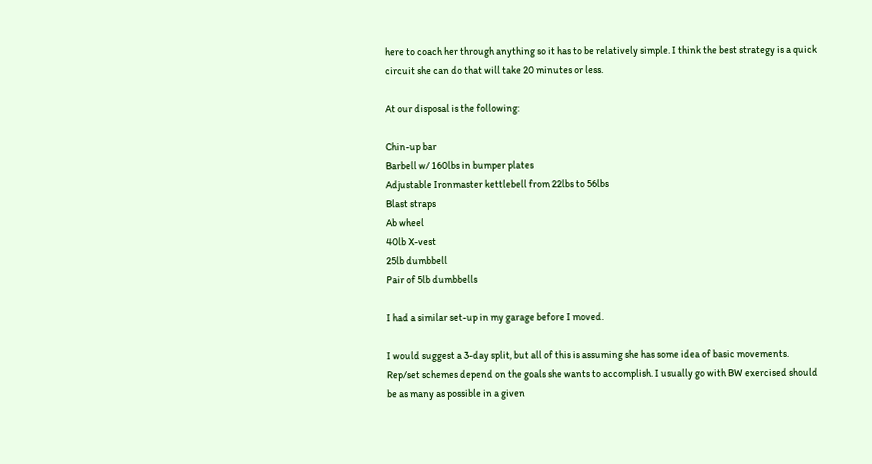here to coach her through anything so it has to be relatively simple. I think the best strategy is a quick circuit she can do that will take 20 minutes or less.

At our disposal is the following:

Chin-up bar
Barbell w/ 160lbs in bumper plates
Adjustable Ironmaster kettlebell from 22lbs to 56lbs
Blast straps
Ab wheel
40lb X-vest
25lb dumbbell
Pair of 5lb dumbbells

I had a similar set-up in my garage before I moved.

I would suggest a 3-day split, but all of this is assuming she has some idea of basic movements. Rep/set schemes depend on the goals she wants to accomplish. I usually go with BW exercised should be as many as possible in a given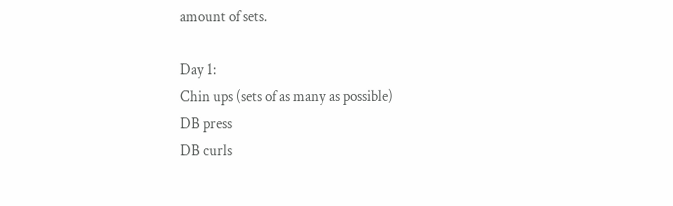amount of sets.

Day 1:
Chin ups (sets of as many as possible)
DB press
DB curls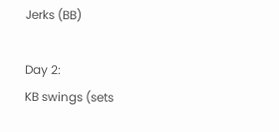Jerks (BB)

Day 2:
KB swings (sets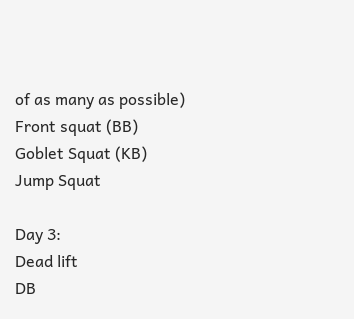of as many as possible)
Front squat (BB)
Goblet Squat (KB)
Jump Squat

Day 3:
Dead lift
DB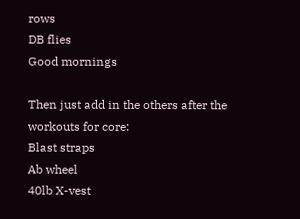rows
DB flies
Good mornings

Then just add in the others after the workouts for core:
Blast straps
Ab wheel
40lb X-vest